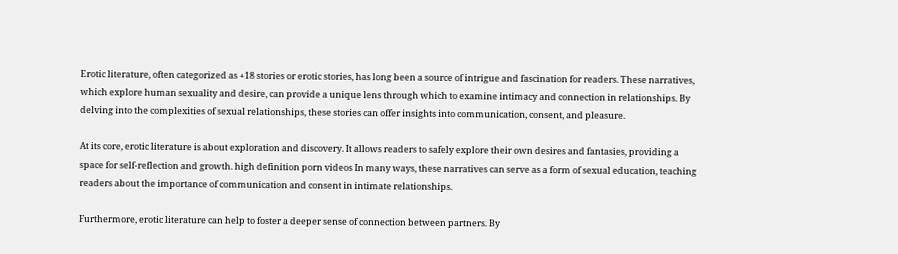Erotic literature, often categorized as +18 stories or erotic stories, has long been a source of intrigue and fascination for readers. These narratives, which explore human sexuality and desire, can provide a unique lens through which to examine intimacy and connection in relationships. By delving into the complexities of sexual relationships, these stories can offer insights into communication, consent, and pleasure.

At its core, erotic literature is about exploration and discovery. It allows readers to safely explore their own desires and fantasies, providing a space for self-reflection and growth. high definition porn videos In many ways, these narratives can serve as a form of sexual education, teaching readers about the importance of communication and consent in intimate relationships.

Furthermore, erotic literature can help to foster a deeper sense of connection between partners. By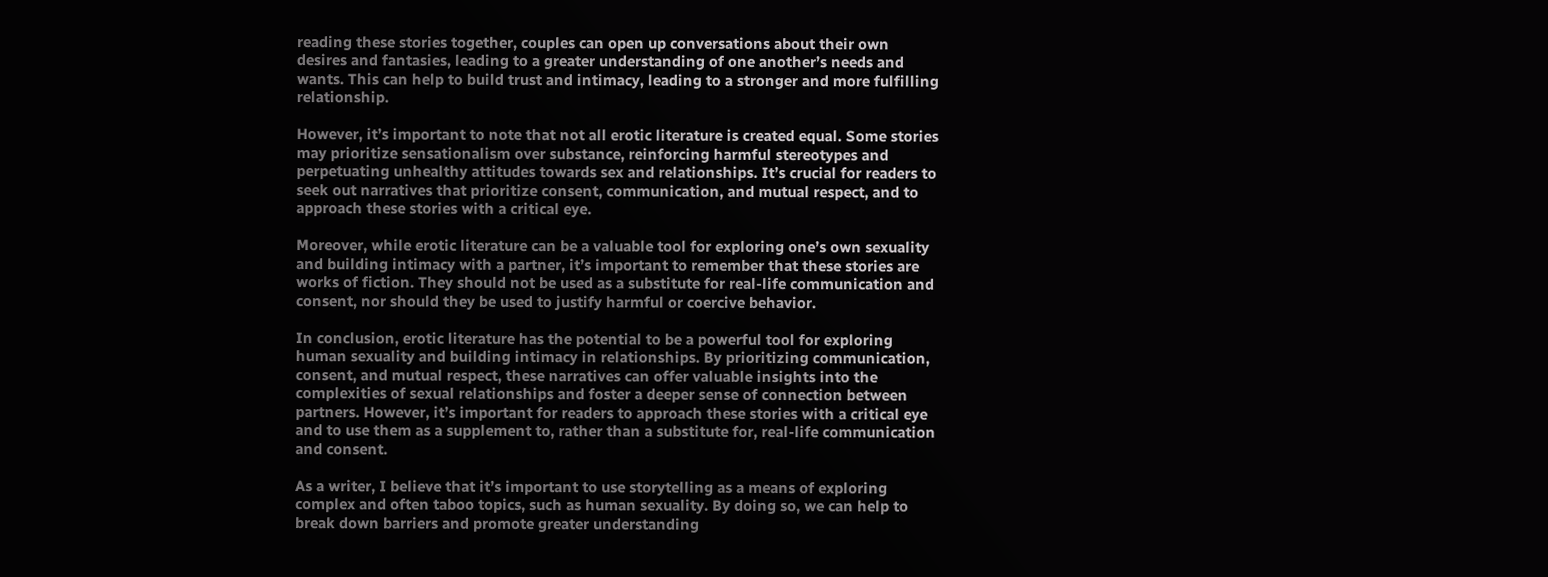reading these stories together, couples can open up conversations about their own desires and fantasies, leading to a greater understanding of one another’s needs and wants. This can help to build trust and intimacy, leading to a stronger and more fulfilling relationship.

However, it’s important to note that not all erotic literature is created equal. Some stories may prioritize sensationalism over substance, reinforcing harmful stereotypes and perpetuating unhealthy attitudes towards sex and relationships. It’s crucial for readers to seek out narratives that prioritize consent, communication, and mutual respect, and to approach these stories with a critical eye.

Moreover, while erotic literature can be a valuable tool for exploring one’s own sexuality and building intimacy with a partner, it’s important to remember that these stories are works of fiction. They should not be used as a substitute for real-life communication and consent, nor should they be used to justify harmful or coercive behavior.

In conclusion, erotic literature has the potential to be a powerful tool for exploring human sexuality and building intimacy in relationships. By prioritizing communication, consent, and mutual respect, these narratives can offer valuable insights into the complexities of sexual relationships and foster a deeper sense of connection between partners. However, it’s important for readers to approach these stories with a critical eye and to use them as a supplement to, rather than a substitute for, real-life communication and consent.

As a writer, I believe that it’s important to use storytelling as a means of exploring complex and often taboo topics, such as human sexuality. By doing so, we can help to break down barriers and promote greater understanding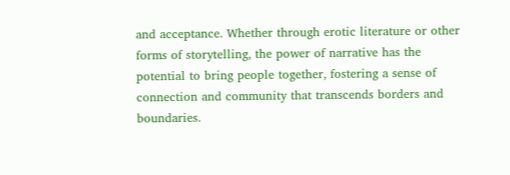and acceptance. Whether through erotic literature or other forms of storytelling, the power of narrative has the potential to bring people together, fostering a sense of connection and community that transcends borders and boundaries.